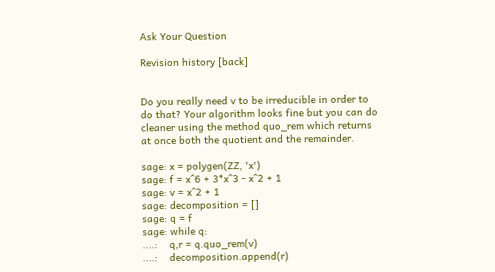Ask Your Question

Revision history [back]


Do you really need v to be irreducible in order to do that? Your algorithm looks fine but you can do cleaner using the method quo_rem which returns at once both the quotient and the remainder.

sage: x = polygen(ZZ, 'x')
sage: f = x^6 + 3*x^3 - x^2 + 1
sage: v = x^2 + 1
sage: decomposition = []
sage: q = f
sage: while q:
....:    q,r = q.quo_rem(v)
....:    decomposition.append(r)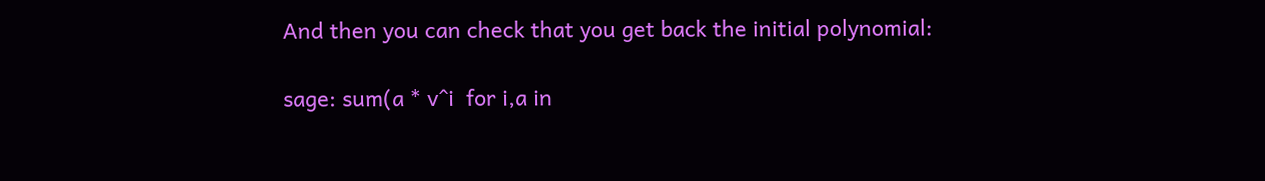And then you can check that you get back the initial polynomial:

sage: sum(a * v^i  for i,a in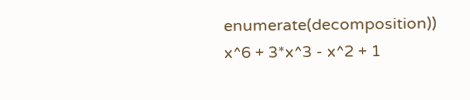enumerate(decomposition))
x^6 + 3*x^3 - x^2 + 1